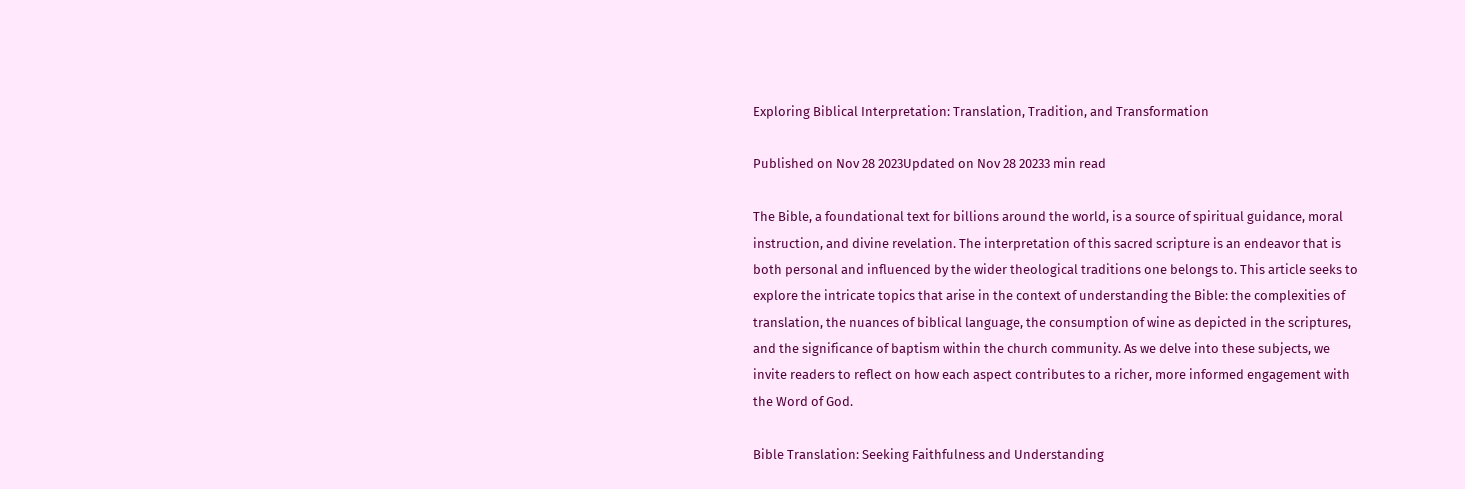Exploring Biblical Interpretation: Translation, Tradition, and Transformation

Published on Nov 28 2023Updated on Nov 28 20233 min read

The Bible, a foundational text for billions around the world, is a source of spiritual guidance, moral instruction, and divine revelation. The interpretation of this sacred scripture is an endeavor that is both personal and influenced by the wider theological traditions one belongs to. This article seeks to explore the intricate topics that arise in the context of understanding the Bible: the complexities of translation, the nuances of biblical language, the consumption of wine as depicted in the scriptures, and the significance of baptism within the church community. As we delve into these subjects, we invite readers to reflect on how each aspect contributes to a richer, more informed engagement with the Word of God.

Bible Translation: Seeking Faithfulness and Understanding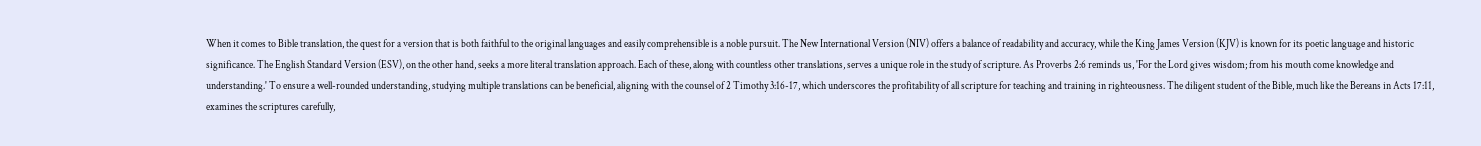When it comes to Bible translation, the quest for a version that is both faithful to the original languages and easily comprehensible is a noble pursuit. The New International Version (NIV) offers a balance of readability and accuracy, while the King James Version (KJV) is known for its poetic language and historic significance. The English Standard Version (ESV), on the other hand, seeks a more literal translation approach. Each of these, along with countless other translations, serves a unique role in the study of scripture. As Proverbs 2:6 reminds us, 'For the Lord gives wisdom; from his mouth come knowledge and understanding.' To ensure a well-rounded understanding, studying multiple translations can be beneficial, aligning with the counsel of 2 Timothy 3:16-17, which underscores the profitability of all scripture for teaching and training in righteousness. The diligent student of the Bible, much like the Bereans in Acts 17:11, examines the scriptures carefully,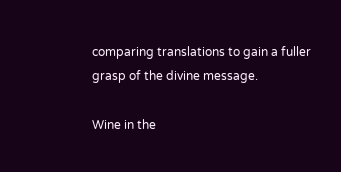comparing translations to gain a fuller grasp of the divine message.

Wine in the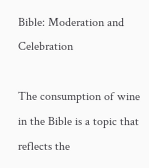Bible: Moderation and Celebration

The consumption of wine in the Bible is a topic that reflects the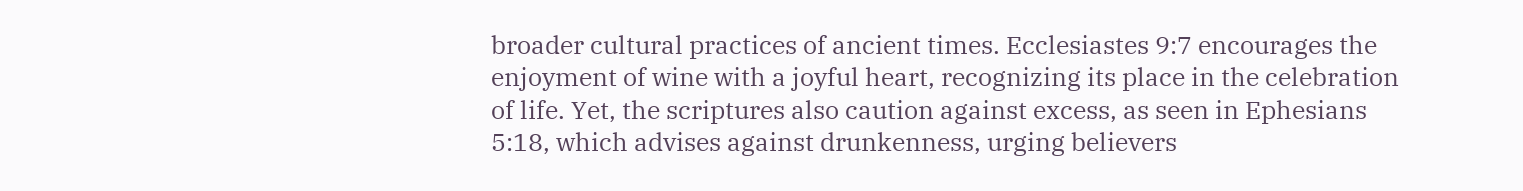broader cultural practices of ancient times. Ecclesiastes 9:7 encourages the enjoyment of wine with a joyful heart, recognizing its place in the celebration of life. Yet, the scriptures also caution against excess, as seen in Ephesians 5:18, which advises against drunkenness, urging believers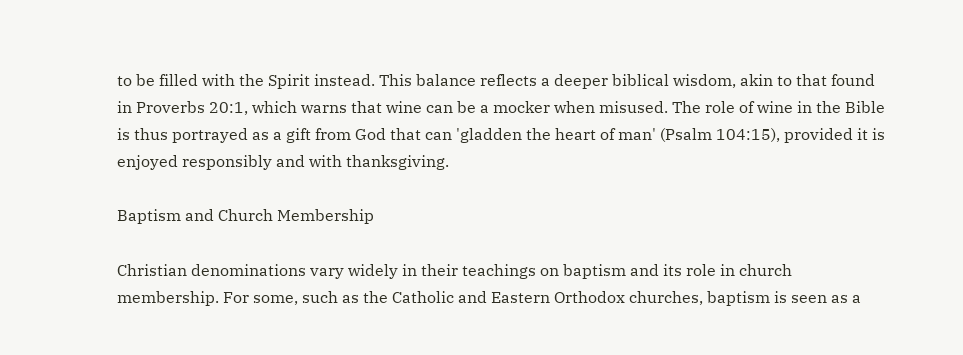to be filled with the Spirit instead. This balance reflects a deeper biblical wisdom, akin to that found in Proverbs 20:1, which warns that wine can be a mocker when misused. The role of wine in the Bible is thus portrayed as a gift from God that can 'gladden the heart of man' (Psalm 104:15), provided it is enjoyed responsibly and with thanksgiving.

Baptism and Church Membership

Christian denominations vary widely in their teachings on baptism and its role in church membership. For some, such as the Catholic and Eastern Orthodox churches, baptism is seen as a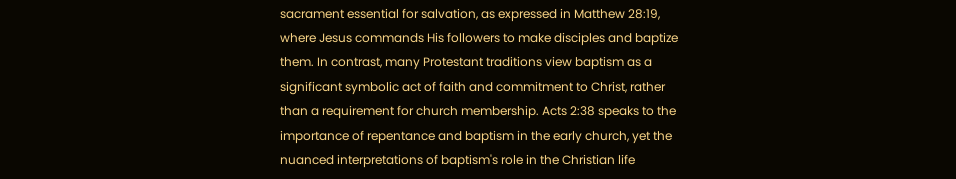sacrament essential for salvation, as expressed in Matthew 28:19, where Jesus commands His followers to make disciples and baptize them. In contrast, many Protestant traditions view baptism as a significant symbolic act of faith and commitment to Christ, rather than a requirement for church membership. Acts 2:38 speaks to the importance of repentance and baptism in the early church, yet the nuanced interpretations of baptism's role in the Christian life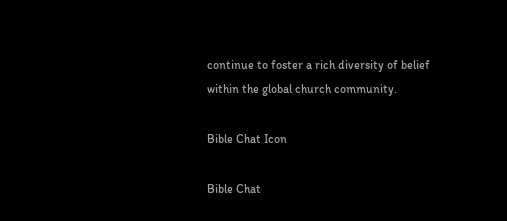continue to foster a rich diversity of belief within the global church community.

Bible Chat Icon

Bible Chat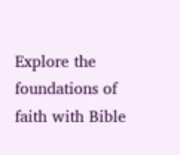Explore the foundations of faith with Bible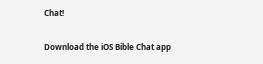Chat!

Download the iOS Bible Chat app